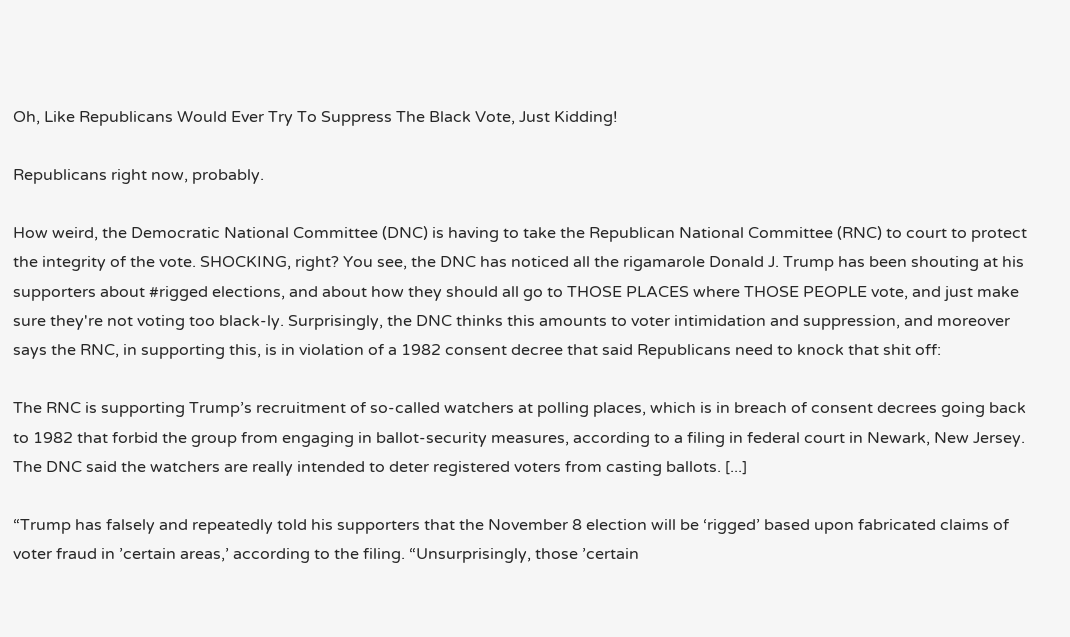Oh, Like Republicans Would Ever Try To Suppress The Black Vote, Just Kidding!

Republicans right now, probably.

How weird, the Democratic National Committee (DNC) is having to take the Republican National Committee (RNC) to court to protect the integrity of the vote. SHOCKING, right? You see, the DNC has noticed all the rigamarole Donald J. Trump has been shouting at his supporters about #rigged elections, and about how they should all go to THOSE PLACES where THOSE PEOPLE vote, and just make sure they're not voting too black-ly. Surprisingly, the DNC thinks this amounts to voter intimidation and suppression, and moreover says the RNC, in supporting this, is in violation of a 1982 consent decree that said Republicans need to knock that shit off:

The RNC is supporting Trump’s recruitment of so-called watchers at polling places, which is in breach of consent decrees going back to 1982 that forbid the group from engaging in ballot-security measures, according to a filing in federal court in Newark, New Jersey. The DNC said the watchers are really intended to deter registered voters from casting ballots. [...]

“Trump has falsely and repeatedly told his supporters that the November 8 election will be ‘rigged’ based upon fabricated claims of voter fraud in ’certain areas,’ according to the filing. “Unsurprisingly, those ’certain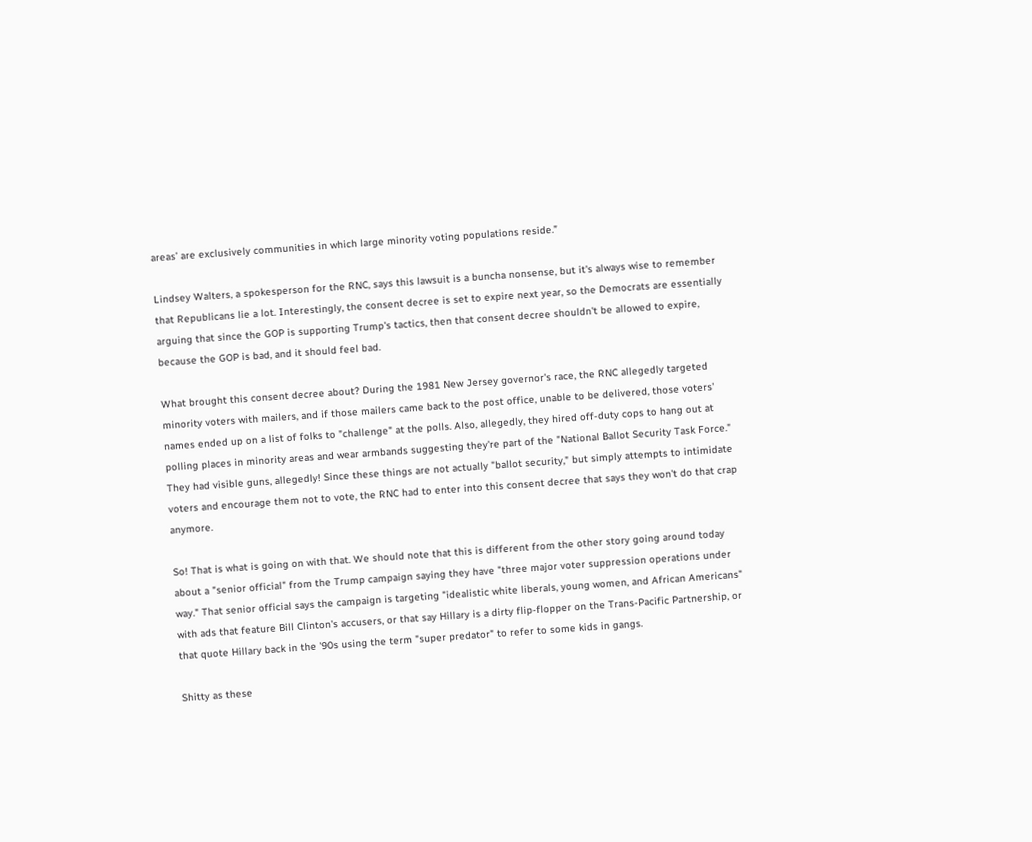areas’ are exclusively communities in which large minority voting populations reside.”

Lindsey Walters, a spokesperson for the RNC, says this lawsuit is a buncha nonsense, but it's always wise to remember that Republicans lie a lot. Interestingly, the consent decree is set to expire next year, so the Democrats are essentially arguing that since the GOP is supporting Trump's tactics, then that consent decree shouldn't be allowed to expire, because the GOP is bad, and it should feel bad.

What brought this consent decree about? During the 1981 New Jersey governor's race, the RNC allegedly targeted minority voters with mailers, and if those mailers came back to the post office, unable to be delivered, those voters' names ended up on a list of folks to "challenge" at the polls. Also, allegedly, they hired off-duty cops to hang out at polling places in minority areas and wear armbands suggesting they're part of the "National Ballot Security Task Force." They had visible guns, allegedly! Since these things are not actually "ballot security," but simply attempts to intimidate voters and encourage them not to vote, the RNC had to enter into this consent decree that says they won't do that crap anymore.

So! That is what is going on with that. We should note that this is different from the other story going around today about a "senior official" from the Trump campaign saying they have "three major voter suppression operations under way." That senior official says the campaign is targeting "idealistic white liberals, young women, and African Americans" with ads that feature Bill Clinton's accusers, or that say Hillary is a dirty flip-flopper on the Trans-Pacific Partnership, or that quote Hillary back in the '90s using the term "super predator" to refer to some kids in gangs.

Shitty as these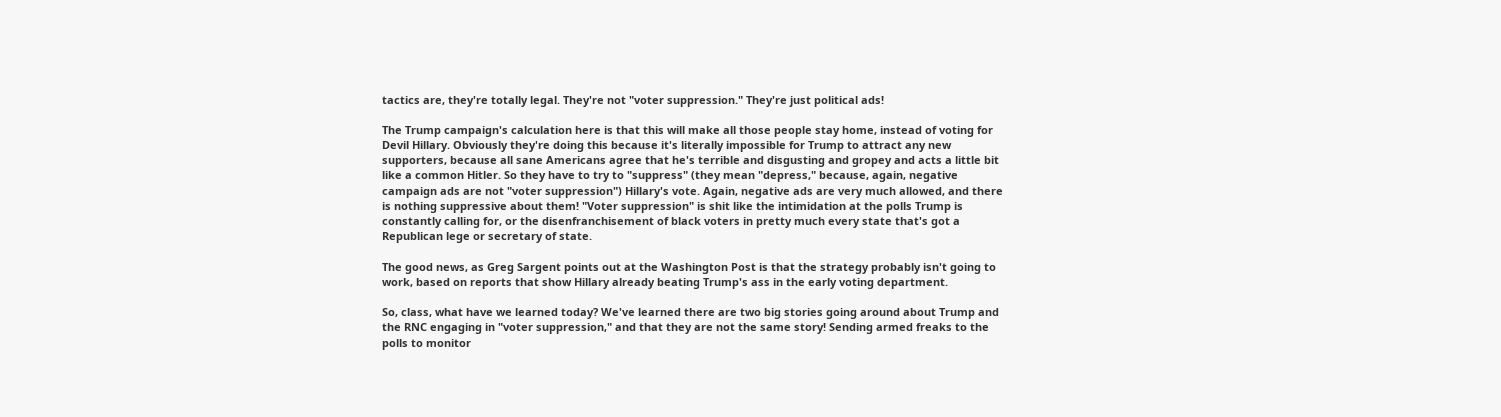tactics are, they're totally legal. They're not "voter suppression." They're just political ads!

The Trump campaign's calculation here is that this will make all those people stay home, instead of voting for Devil Hillary. Obviously they're doing this because it's literally impossible for Trump to attract any new supporters, because all sane Americans agree that he's terrible and disgusting and gropey and acts a little bit like a common Hitler. So they have to try to "suppress" (they mean "depress," because, again, negative campaign ads are not "voter suppression") Hillary's vote. Again, negative ads are very much allowed, and there is nothing suppressive about them! "Voter suppression" is shit like the intimidation at the polls Trump is constantly calling for, or the disenfranchisement of black voters in pretty much every state that's got a Republican lege or secretary of state.

The good news, as Greg Sargent points out at the Washington Post is that the strategy probably isn't going to work, based on reports that show Hillary already beating Trump's ass in the early voting department.

So, class, what have we learned today? We've learned there are two big stories going around about Trump and the RNC engaging in "voter suppression," and that they are not the same story! Sending armed freaks to the polls to monitor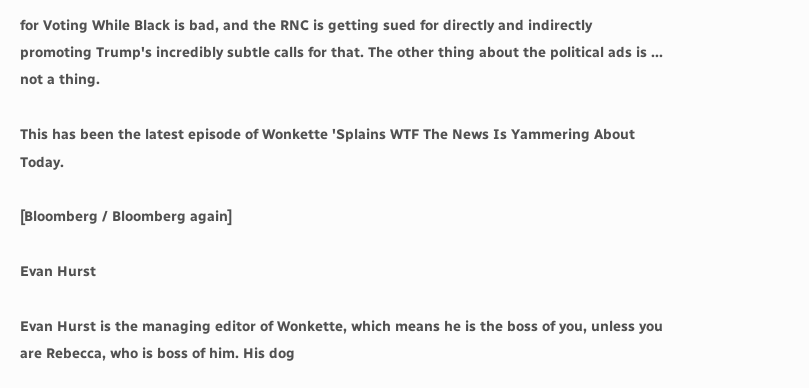for Voting While Black is bad, and the RNC is getting sued for directly and indirectly promoting Trump's incredibly subtle calls for that. The other thing about the political ads is ... not a thing.

This has been the latest episode of Wonkette 'Splains WTF The News Is Yammering About Today.

[Bloomberg / Bloomberg again]

Evan Hurst

Evan Hurst is the managing editor of Wonkette, which means he is the boss of you, unless you are Rebecca, who is boss of him. His dog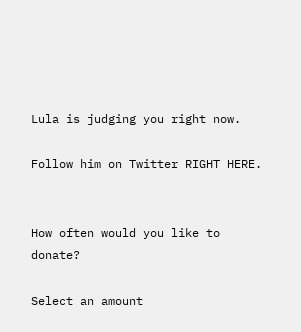Lula is judging you right now.

Follow him on Twitter RIGHT HERE.


How often would you like to donate?

Select an amount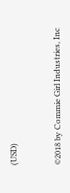(USD)


©2018 by Commie Girl Industries, Inc